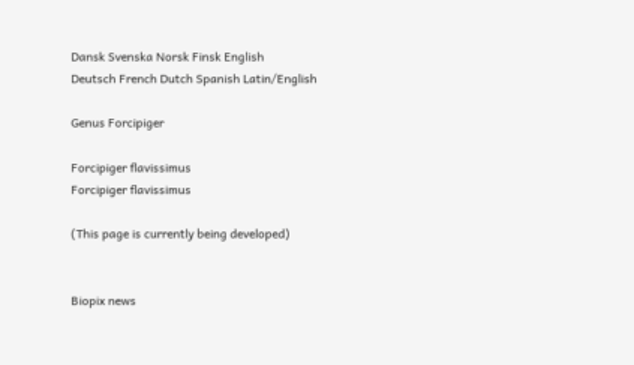Dansk Svenska Norsk Finsk English
Deutsch French Dutch Spanish Latin/English

Genus Forcipiger

Forcipiger flavissimus
Forcipiger flavissimus

(This page is currently being developed)


Biopix news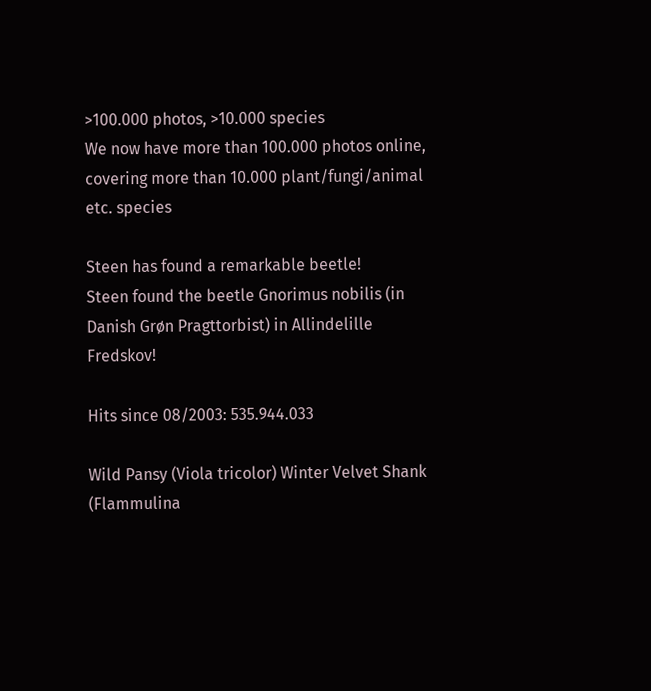>100.000 photos, >10.000 species
We now have more than 100.000 photos online, covering more than 10.000 plant/fungi/animal etc. species

Steen has found a remarkable beetle!
Steen found the beetle Gnorimus nobilis (in Danish Grøn Pragttorbist) in Allindelille Fredskov!

Hits since 08/2003: 535.944.033

Wild Pansy (Viola tricolor) Winter Velvet Shank (Flammulina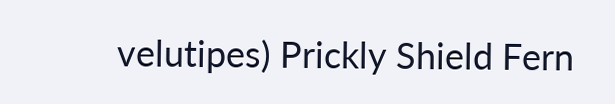velutipes) Prickly Shield Fern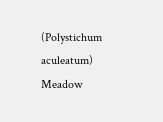(Polystichum aculeatum) Meadow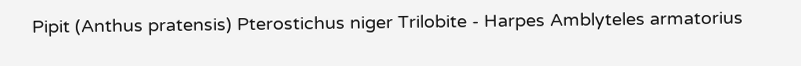Pipit (Anthus pratensis) Pterostichus niger Trilobite - Harpes Amblyteles armatorius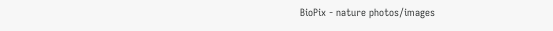BioPix - nature photos/images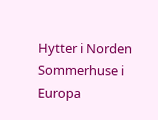Hytter i Norden Sommerhuse i Europa